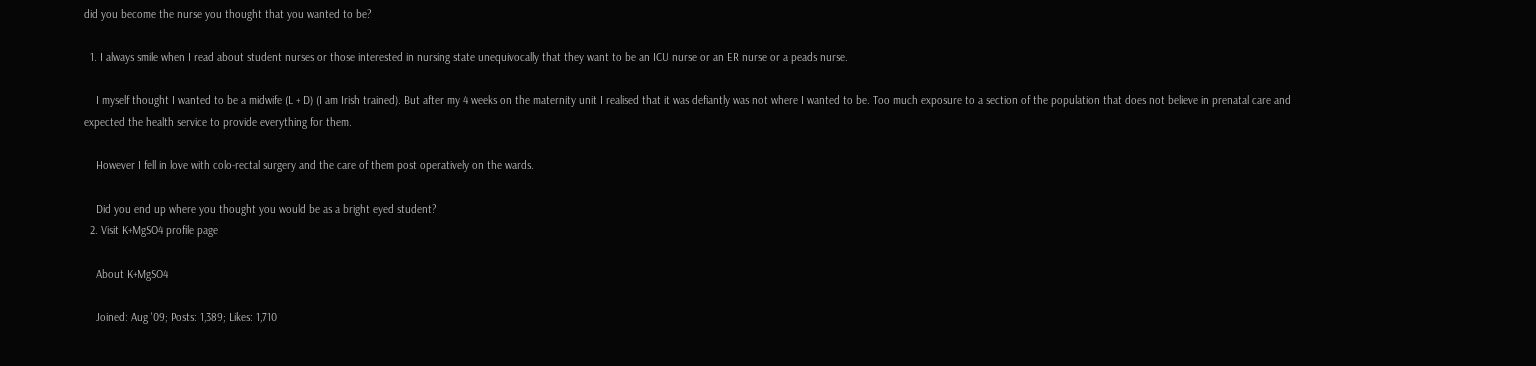did you become the nurse you thought that you wanted to be?

  1. I always smile when I read about student nurses or those interested in nursing state unequivocally that they want to be an ICU nurse or an ER nurse or a peads nurse.

    I myself thought I wanted to be a midwife (L + D) (I am Irish trained). But after my 4 weeks on the maternity unit I realised that it was defiantly was not where I wanted to be. Too much exposure to a section of the population that does not believe in prenatal care and expected the health service to provide everything for them.

    However I fell in love with colo-rectal surgery and the care of them post operatively on the wards.

    Did you end up where you thought you would be as a bright eyed student?
  2. Visit K+MgSO4 profile page

    About K+MgSO4

    Joined: Aug '09; Posts: 1,389; Likes: 1,710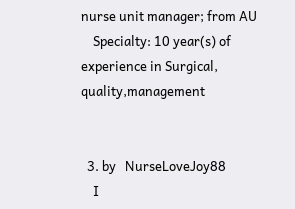nurse unit manager; from AU
    Specialty: 10 year(s) of experience in Surgical, quality,management


  3. by   NurseLoveJoy88
    I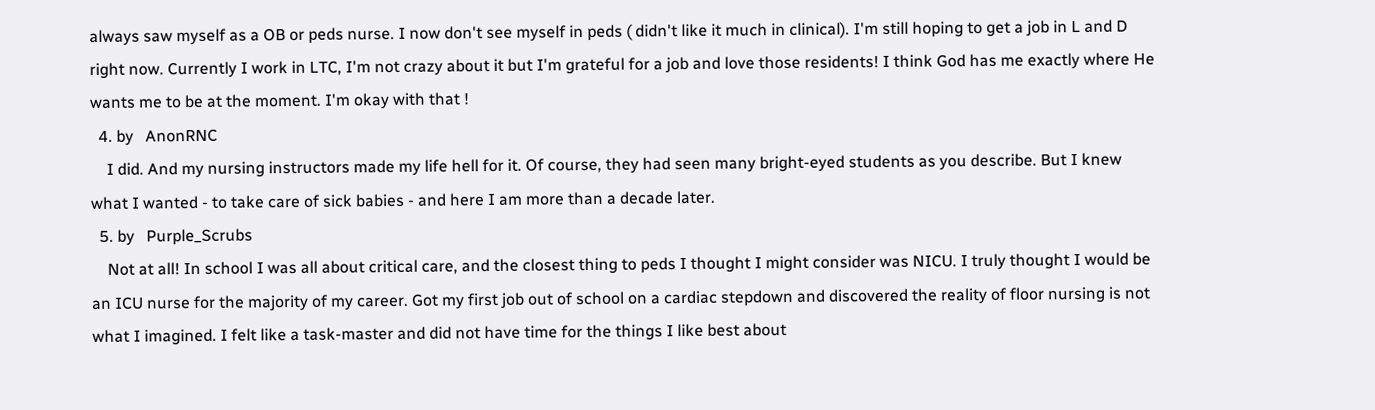always saw myself as a OB or peds nurse. I now don't see myself in peds ( didn't like it much in clinical). I'm still hoping to get a job in L and D right now. Currently I work in LTC, I'm not crazy about it but I'm grateful for a job and love those residents! I think God has me exactly where He wants me to be at the moment. I'm okay with that !
  4. by   AnonRNC
    I did. And my nursing instructors made my life hell for it. Of course, they had seen many bright-eyed students as you describe. But I knew what I wanted - to take care of sick babies - and here I am more than a decade later.
  5. by   Purple_Scrubs
    Not at all! In school I was all about critical care, and the closest thing to peds I thought I might consider was NICU. I truly thought I would be an ICU nurse for the majority of my career. Got my first job out of school on a cardiac stepdown and discovered the reality of floor nursing is not what I imagined. I felt like a task-master and did not have time for the things I like best about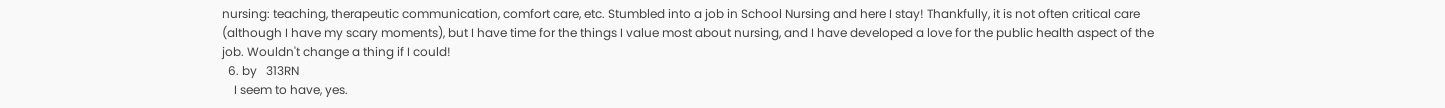nursing: teaching, therapeutic communication, comfort care, etc. Stumbled into a job in School Nursing and here I stay! Thankfully, it is not often critical care (although I have my scary moments), but I have time for the things I value most about nursing, and I have developed a love for the public health aspect of the job. Wouldn't change a thing if I could!
  6. by   313RN
    I seem to have, yes.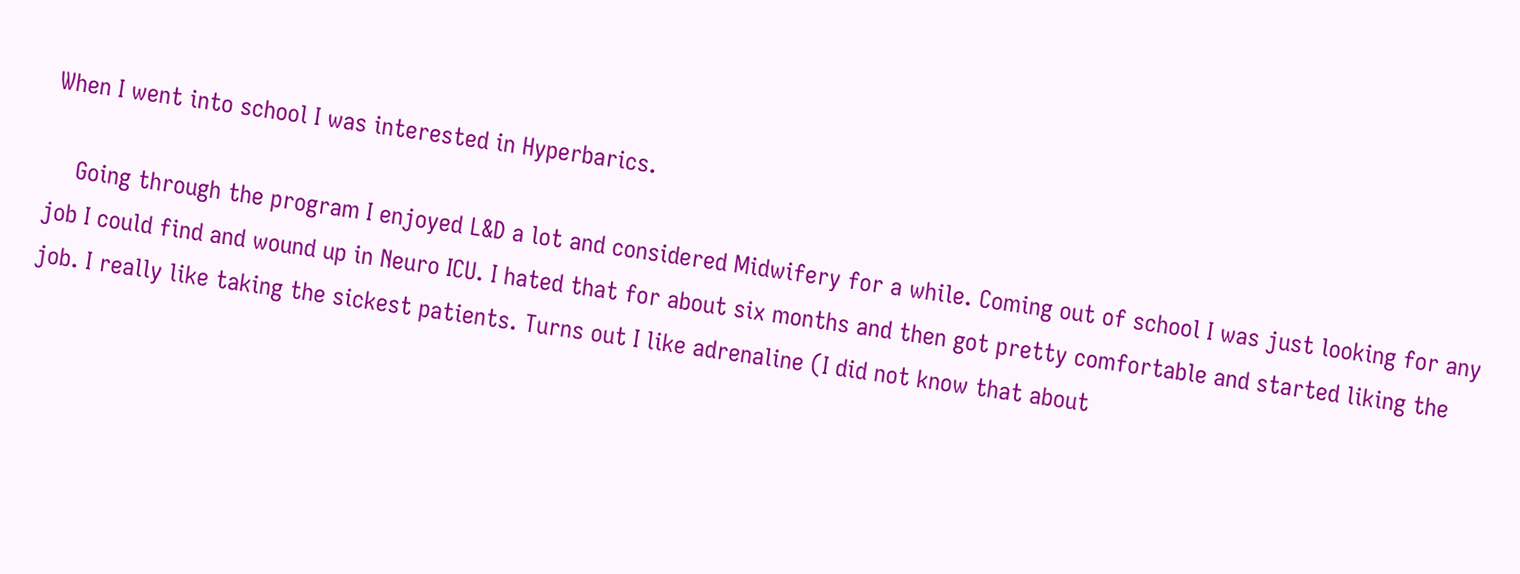When I went into school I was interested in Hyperbarics.

    Going through the program I enjoyed L&D a lot and considered Midwifery for a while. Coming out of school I was just looking for any job I could find and wound up in Neuro ICU. I hated that for about six months and then got pretty comfortable and started liking the job. I really like taking the sickest patients. Turns out I like adrenaline (I did not know that about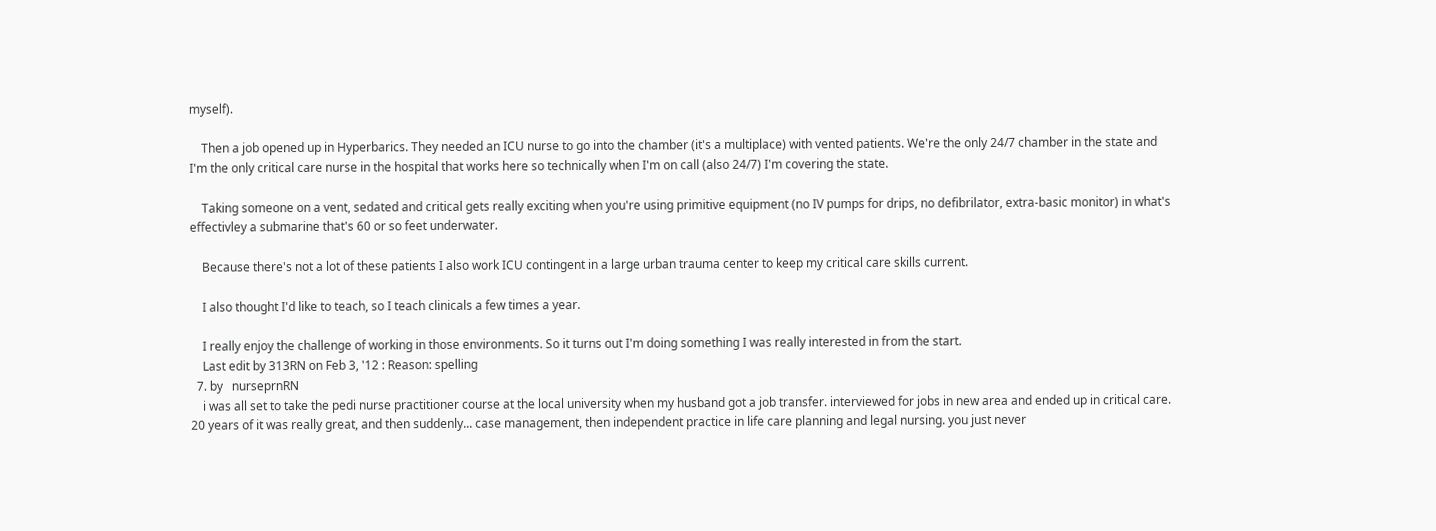myself).

    Then a job opened up in Hyperbarics. They needed an ICU nurse to go into the chamber (it's a multiplace) with vented patients. We're the only 24/7 chamber in the state and I'm the only critical care nurse in the hospital that works here so technically when I'm on call (also 24/7) I'm covering the state.

    Taking someone on a vent, sedated and critical gets really exciting when you're using primitive equipment (no IV pumps for drips, no defibrilator, extra-basic monitor) in what's effectivley a submarine that's 60 or so feet underwater.

    Because there's not a lot of these patients I also work ICU contingent in a large urban trauma center to keep my critical care skills current.

    I also thought I'd like to teach, so I teach clinicals a few times a year.

    I really enjoy the challenge of working in those environments. So it turns out I'm doing something I was really interested in from the start.
    Last edit by 313RN on Feb 3, '12 : Reason: spelling
  7. by   nurseprnRN
    i was all set to take the pedi nurse practitioner course at the local university when my husband got a job transfer. interviewed for jobs in new area and ended up in critical care. 20 years of it was really great, and then suddenly... case management, then independent practice in life care planning and legal nursing. you just never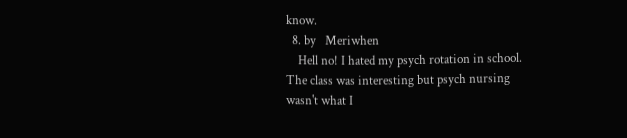know.
  8. by   Meriwhen
    Hell no! I hated my psych rotation in school. The class was interesting but psych nursing wasn't what I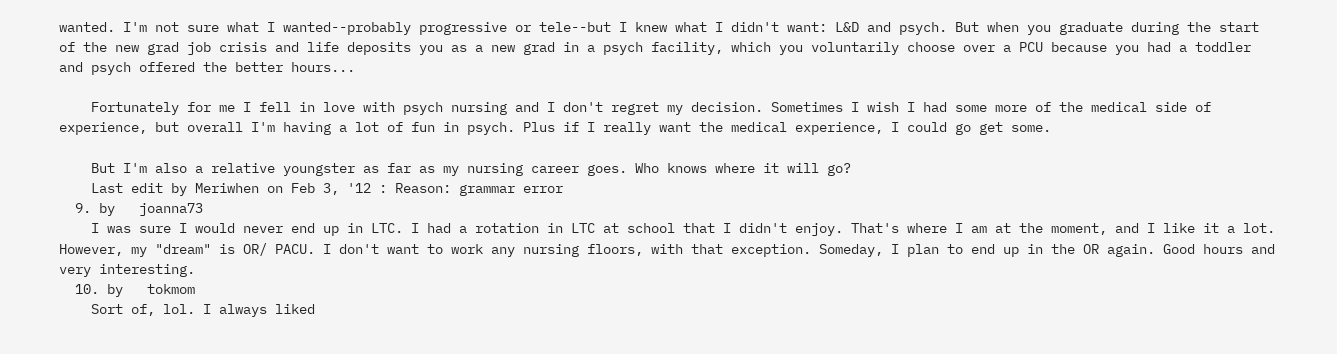wanted. I'm not sure what I wanted--probably progressive or tele--but I knew what I didn't want: L&D and psych. But when you graduate during the start of the new grad job crisis and life deposits you as a new grad in a psych facility, which you voluntarily choose over a PCU because you had a toddler and psych offered the better hours...

    Fortunately for me I fell in love with psych nursing and I don't regret my decision. Sometimes I wish I had some more of the medical side of experience, but overall I'm having a lot of fun in psych. Plus if I really want the medical experience, I could go get some.

    But I'm also a relative youngster as far as my nursing career goes. Who knows where it will go?
    Last edit by Meriwhen on Feb 3, '12 : Reason: grammar error
  9. by   joanna73
    I was sure I would never end up in LTC. I had a rotation in LTC at school that I didn't enjoy. That's where I am at the moment, and I like it a lot. However, my "dream" is OR/ PACU. I don't want to work any nursing floors, with that exception. Someday, I plan to end up in the OR again. Good hours and very interesting.
  10. by   tokmom
    Sort of, lol. I always liked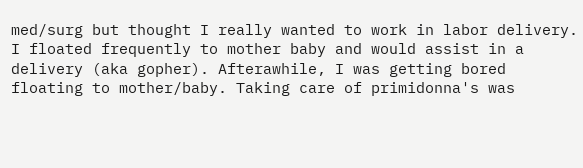med/surg but thought I really wanted to work in labor delivery. I floated frequently to mother baby and would assist in a delivery (aka gopher). Afterawhile, I was getting bored floating to mother/baby. Taking care of primidonna's was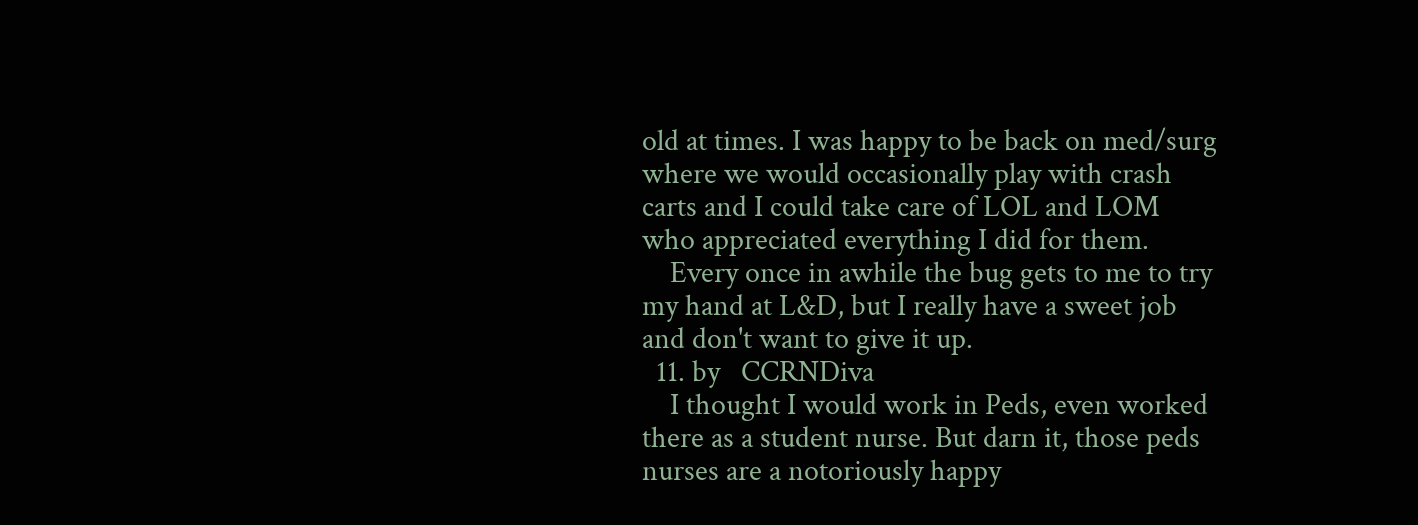old at times. I was happy to be back on med/surg where we would occasionally play with crash carts and I could take care of LOL and LOM who appreciated everything I did for them.
    Every once in awhile the bug gets to me to try my hand at L&D, but I really have a sweet job and don't want to give it up.
  11. by   CCRNDiva
    I thought I would work in Peds, even worked there as a student nurse. But darn it, those peds nurses are a notoriously happy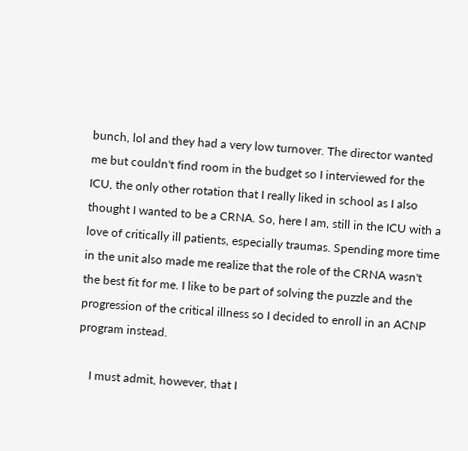bunch, lol and they had a very low turnover. The director wanted me but couldn't find room in the budget so I interviewed for the ICU, the only other rotation that I really liked in school as I also thought I wanted to be a CRNA. So, here I am, still in the ICU with a love of critically ill patients, especially traumas. Spending more time in the unit also made me realize that the role of the CRNA wasn't the best fit for me. I like to be part of solving the puzzle and the progression of the critical illness so I decided to enroll in an ACNP program instead.

    I must admit, however, that I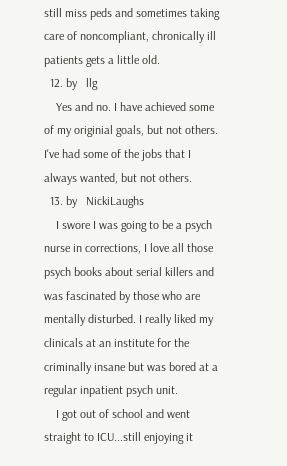still miss peds and sometimes taking care of noncompliant, chronically ill patients gets a little old.
  12. by   llg
    Yes and no. I have achieved some of my originial goals, but not others. I've had some of the jobs that I always wanted, but not others.
  13. by   NickiLaughs
    I swore I was going to be a psych nurse in corrections, I love all those psych books about serial killers and was fascinated by those who are mentally disturbed. I really liked my clinicals at an institute for the criminally insane but was bored at a regular inpatient psych unit.
    I got out of school and went straight to ICU...still enjoying it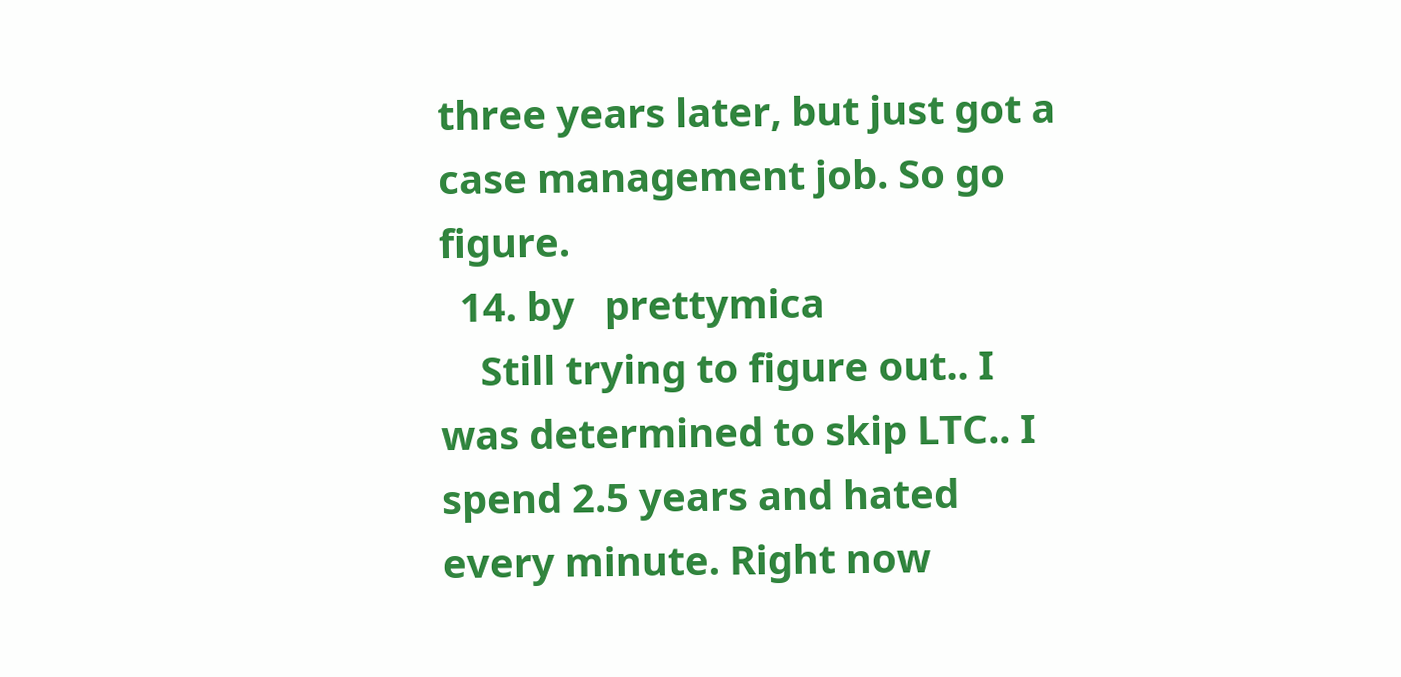three years later, but just got a case management job. So go figure.
  14. by   prettymica
    Still trying to figure out.. I was determined to skip LTC.. I spend 2.5 years and hated every minute. Right now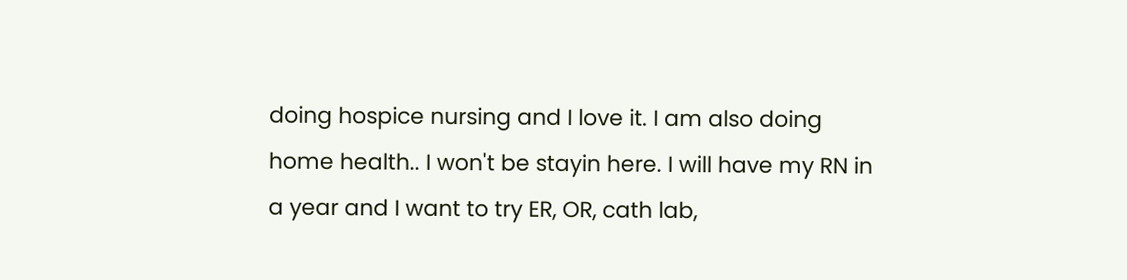doing hospice nursing and I love it. I am also doing home health.. I won't be stayin here. I will have my RN in a year and I want to try ER, OR, cath lab,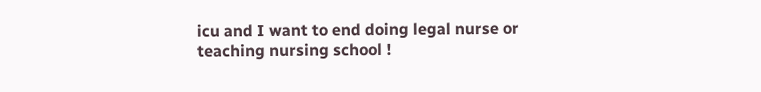icu and I want to end doing legal nurse or teaching nursing school !